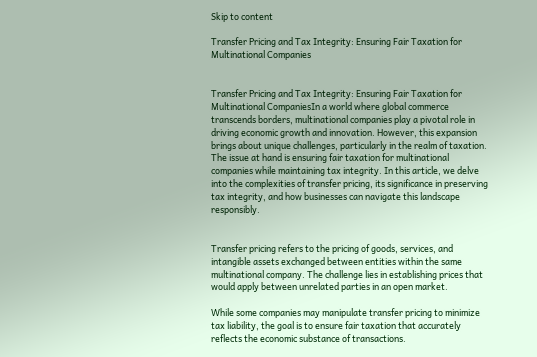Skip to content

Transfer Pricing and Tax Integrity: Ensuring Fair Taxation for Multinational Companies


Transfer Pricing and Tax Integrity: Ensuring Fair Taxation for Multinational CompaniesIn a world where global commerce transcends borders, multinational companies play a pivotal role in driving economic growth and innovation. However, this expansion brings about unique challenges, particularly in the realm of taxation. The issue at hand is ensuring fair taxation for multinational companies while maintaining tax integrity. In this article, we delve into the complexities of transfer pricing, its significance in preserving tax integrity, and how businesses can navigate this landscape responsibly.


Transfer pricing refers to the pricing of goods, services, and intangible assets exchanged between entities within the same multinational company. The challenge lies in establishing prices that would apply between unrelated parties in an open market.

While some companies may manipulate transfer pricing to minimize tax liability, the goal is to ensure fair taxation that accurately reflects the economic substance of transactions.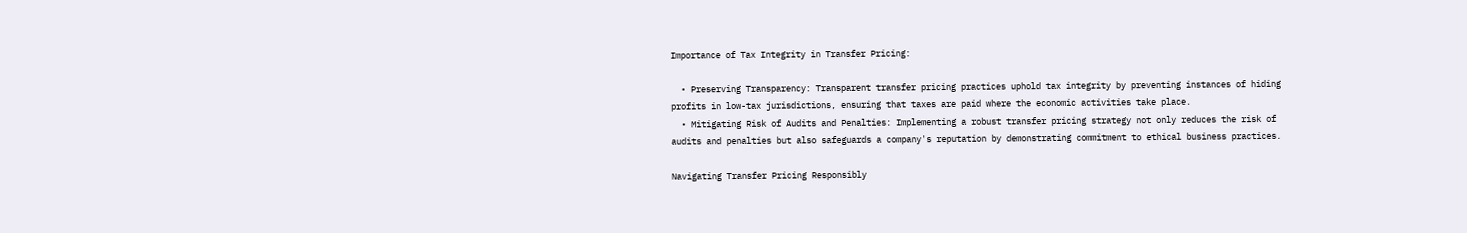Importance of Tax Integrity in Transfer Pricing:

  • Preserving Transparency: Transparent transfer pricing practices uphold tax integrity by preventing instances of hiding profits in low-tax jurisdictions, ensuring that taxes are paid where the economic activities take place.
  • Mitigating Risk of Audits and Penalties: Implementing a robust transfer pricing strategy not only reduces the risk of audits and penalties but also safeguards a company's reputation by demonstrating commitment to ethical business practices.

Navigating Transfer Pricing Responsibly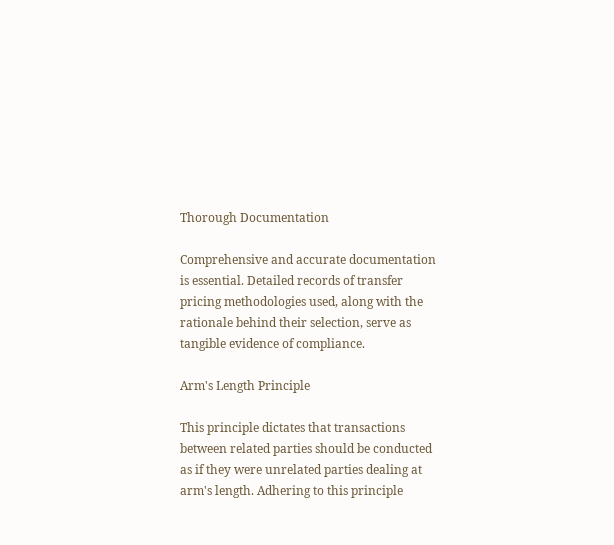Thorough Documentation

Comprehensive and accurate documentation is essential. Detailed records of transfer pricing methodologies used, along with the rationale behind their selection, serve as tangible evidence of compliance.

Arm's Length Principle

This principle dictates that transactions between related parties should be conducted as if they were unrelated parties dealing at arm's length. Adhering to this principle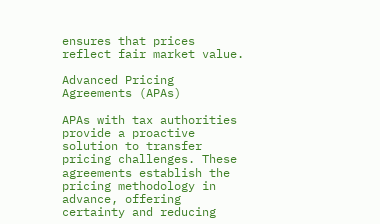ensures that prices reflect fair market value.

Advanced Pricing Agreements (APAs)

APAs with tax authorities provide a proactive solution to transfer pricing challenges. These agreements establish the pricing methodology in advance, offering certainty and reducing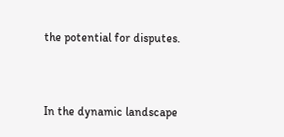the potential for disputes.


In the dynamic landscape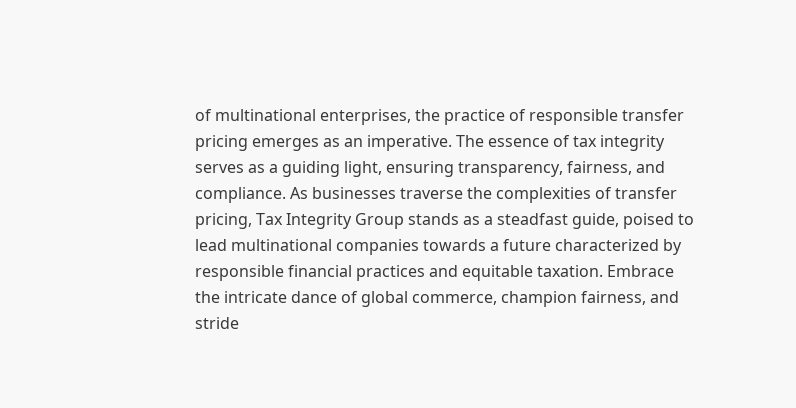of multinational enterprises, the practice of responsible transfer pricing emerges as an imperative. The essence of tax integrity serves as a guiding light, ensuring transparency, fairness, and compliance. As businesses traverse the complexities of transfer pricing, Tax Integrity Group stands as a steadfast guide, poised to lead multinational companies towards a future characterized by responsible financial practices and equitable taxation. Embrace the intricate dance of global commerce, champion fairness, and stride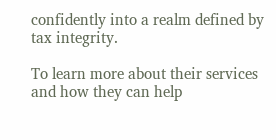confidently into a realm defined by tax integrity.

To learn more about their services and how they can help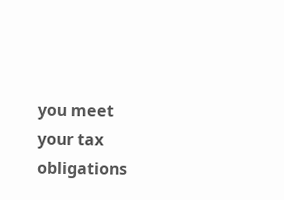you meet your tax obligations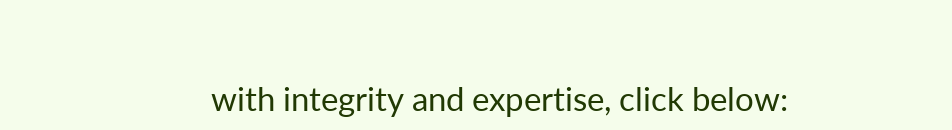with integrity and expertise, click below: